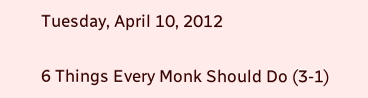Tuesday, April 10, 2012

6 Things Every Monk Should Do (3-1)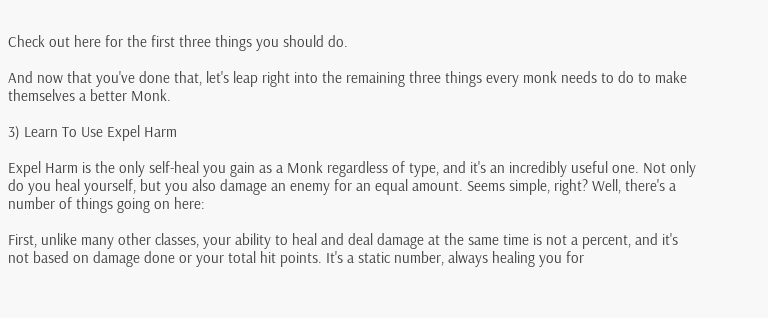Check out here for the first three things you should do.

And now that you've done that, let's leap right into the remaining three things every monk needs to do to make themselves a better Monk.

3) Learn To Use Expel Harm

Expel Harm is the only self-heal you gain as a Monk regardless of type, and it's an incredibly useful one. Not only do you heal yourself, but you also damage an enemy for an equal amount. Seems simple, right? Well, there's a number of things going on here:

First, unlike many other classes, your ability to heal and deal damage at the same time is not a percent, and it's not based on damage done or your total hit points. It's a static number, always healing you for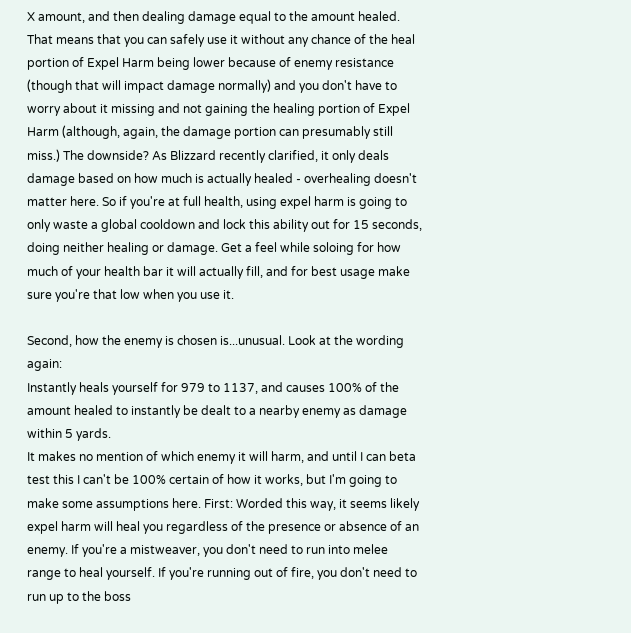X amount, and then dealing damage equal to the amount healed. That means that you can safely use it without any chance of the heal portion of Expel Harm being lower because of enemy resistance (though that will impact damage normally) and you don't have to worry about it missing and not gaining the healing portion of Expel Harm (although, again, the damage portion can presumably still miss.) The downside? As Blizzard recently clarified, it only deals damage based on how much is actually healed - overhealing doesn't matter here. So if you're at full health, using expel harm is going to only waste a global cooldown and lock this ability out for 15 seconds, doing neither healing or damage. Get a feel while soloing for how much of your health bar it will actually fill, and for best usage make sure you're that low when you use it.

Second, how the enemy is chosen is...unusual. Look at the wording again:
Instantly heals yourself for 979 to 1137, and causes 100% of the amount healed to instantly be dealt to a nearby enemy as damage within 5 yards.
It makes no mention of which enemy it will harm, and until I can beta test this I can't be 100% certain of how it works, but I'm going to make some assumptions here. First: Worded this way, it seems likely expel harm will heal you regardless of the presence or absence of an enemy. If you're a mistweaver, you don't need to run into melee range to heal yourself. If you're running out of fire, you don't need to run up to the boss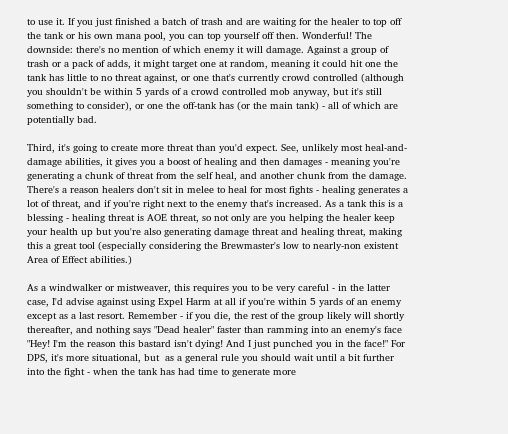to use it. If you just finished a batch of trash and are waiting for the healer to top off the tank or his own mana pool, you can top yourself off then. Wonderful! The downside: there's no mention of which enemy it will damage. Against a group of trash or a pack of adds, it might target one at random, meaning it could hit one the tank has little to no threat against, or one that's currently crowd controlled (although you shouldn't be within 5 yards of a crowd controlled mob anyway, but it's still something to consider), or one the off-tank has (or the main tank) - all of which are potentially bad.

Third, it's going to create more threat than you'd expect. See, unlikely most heal-and-damage abilities, it gives you a boost of healing and then damages - meaning you're generating a chunk of threat from the self heal, and another chunk from the damage. There's a reason healers don't sit in melee to heal for most fights - healing generates a lot of threat, and if you're right next to the enemy that's increased. As a tank this is a blessing - healing threat is AOE threat, so not only are you helping the healer keep your health up but you're also generating damage threat and healing threat, making this a great tool (especially considering the Brewmaster's low to nearly-non existent Area of Effect abilities.)

As a windwalker or mistweaver, this requires you to be very careful - in the latter case, I'd advise against using Expel Harm at all if you're within 5 yards of an enemy except as a last resort. Remember - if you die, the rest of the group likely will shortly thereafter, and nothing says "Dead healer" faster than ramming into an enemy's face "Hey! I'm the reason this bastard isn't dying! And I just punched you in the face!" For DPS, it's more situational, but  as a general rule you should wait until a bit further into the fight - when the tank has had time to generate more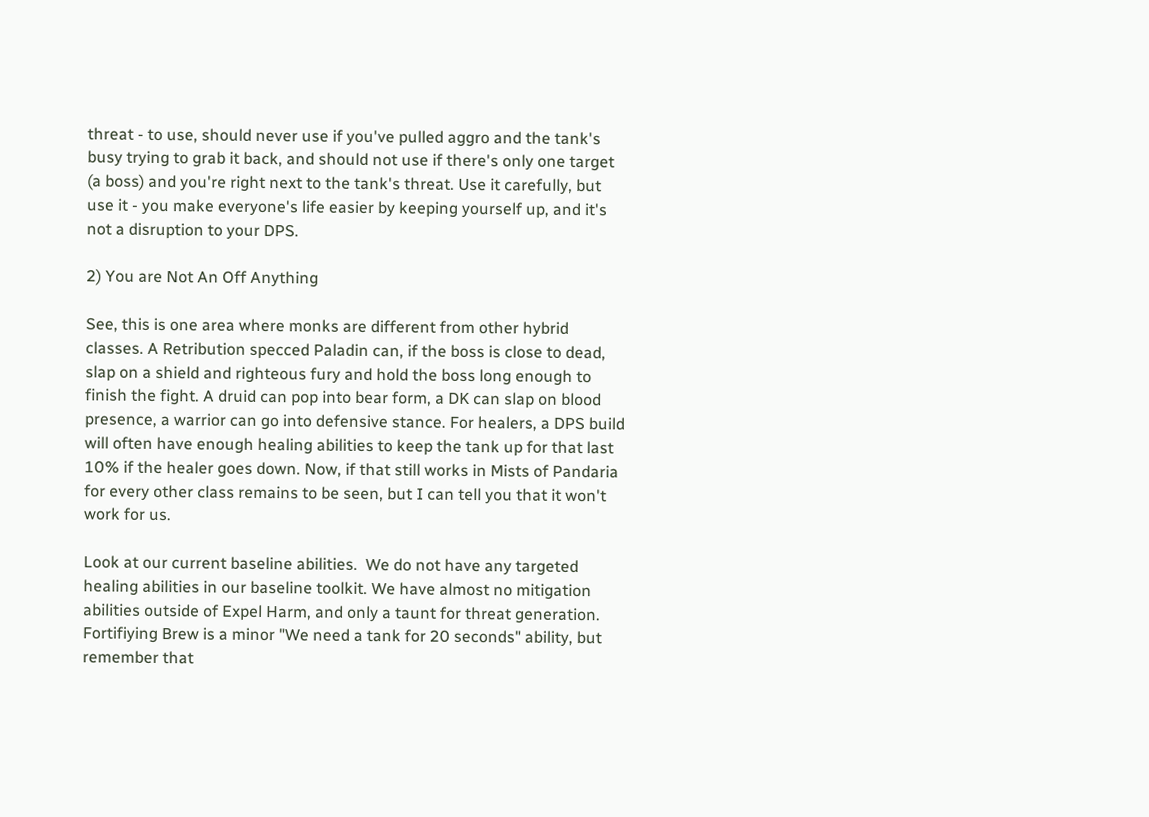threat - to use, should never use if you've pulled aggro and the tank's busy trying to grab it back, and should not use if there's only one target (a boss) and you're right next to the tank's threat. Use it carefully, but use it - you make everyone's life easier by keeping yourself up, and it's not a disruption to your DPS.

2) You are Not An Off Anything

See, this is one area where monks are different from other hybrid classes. A Retribution specced Paladin can, if the boss is close to dead, slap on a shield and righteous fury and hold the boss long enough to finish the fight. A druid can pop into bear form, a DK can slap on blood presence, a warrior can go into defensive stance. For healers, a DPS build will often have enough healing abilities to keep the tank up for that last 10% if the healer goes down. Now, if that still works in Mists of Pandaria for every other class remains to be seen, but I can tell you that it won't work for us.

Look at our current baseline abilities.  We do not have any targeted healing abilities in our baseline toolkit. We have almost no mitigation abilities outside of Expel Harm, and only a taunt for threat generation. Fortifiying Brew is a minor "We need a tank for 20 seconds" ability, but remember that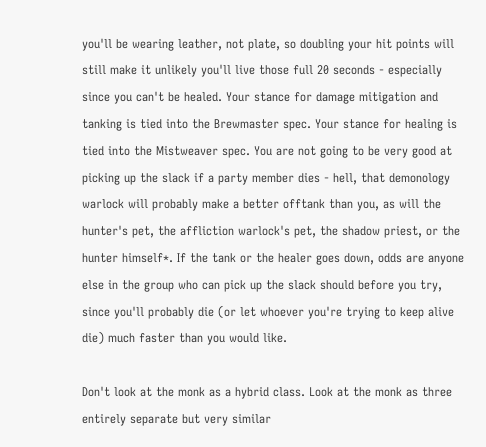you'll be wearing leather, not plate, so doubling your hit points will still make it unlikely you'll live those full 20 seconds - especially since you can't be healed. Your stance for damage mitigation and tanking is tied into the Brewmaster spec. Your stance for healing is tied into the Mistweaver spec. You are not going to be very good at picking up the slack if a party member dies - hell, that demonology warlock will probably make a better offtank than you, as will the hunter's pet, the affliction warlock's pet, the shadow priest, or the hunter himself*. If the tank or the healer goes down, odds are anyone else in the group who can pick up the slack should before you try, since you'll probably die (or let whoever you're trying to keep alive die) much faster than you would like.

Don't look at the monk as a hybrid class. Look at the monk as three entirely separate but very similar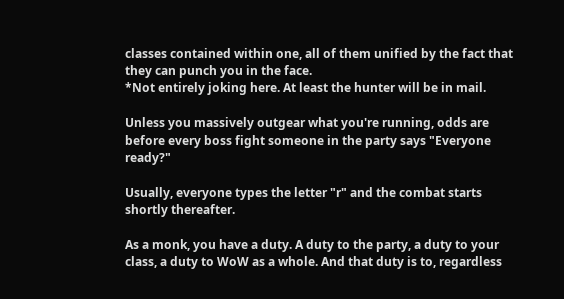classes contained within one, all of them unified by the fact that they can punch you in the face.
*Not entirely joking here. At least the hunter will be in mail.

Unless you massively outgear what you're running, odds are before every boss fight someone in the party says "Everyone ready?"

Usually, everyone types the letter "r" and the combat starts shortly thereafter.

As a monk, you have a duty. A duty to the party, a duty to your class, a duty to WoW as a whole. And that duty is to, regardless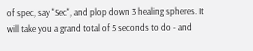of spec, say "Sec", and plop down 3 healing spheres. It will take you a grand total of 5 seconds to do - and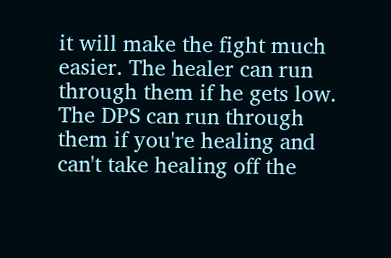it will make the fight much easier. The healer can run through them if he gets low. The DPS can run through them if you're healing and can't take healing off the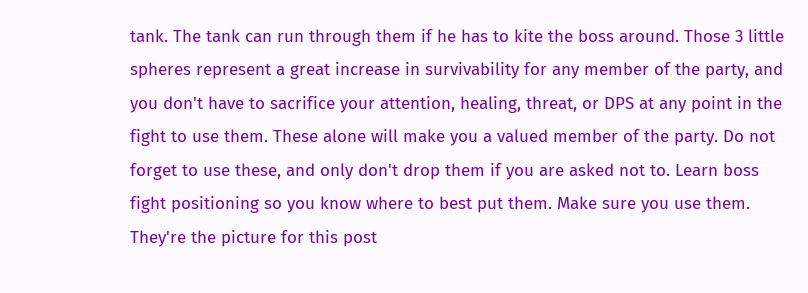tank. The tank can run through them if he has to kite the boss around. Those 3 little spheres represent a great increase in survivability for any member of the party, and you don't have to sacrifice your attention, healing, threat, or DPS at any point in the fight to use them. These alone will make you a valued member of the party. Do not forget to use these, and only don't drop them if you are asked not to. Learn boss fight positioning so you know where to best put them. Make sure you use them. They're the picture for this post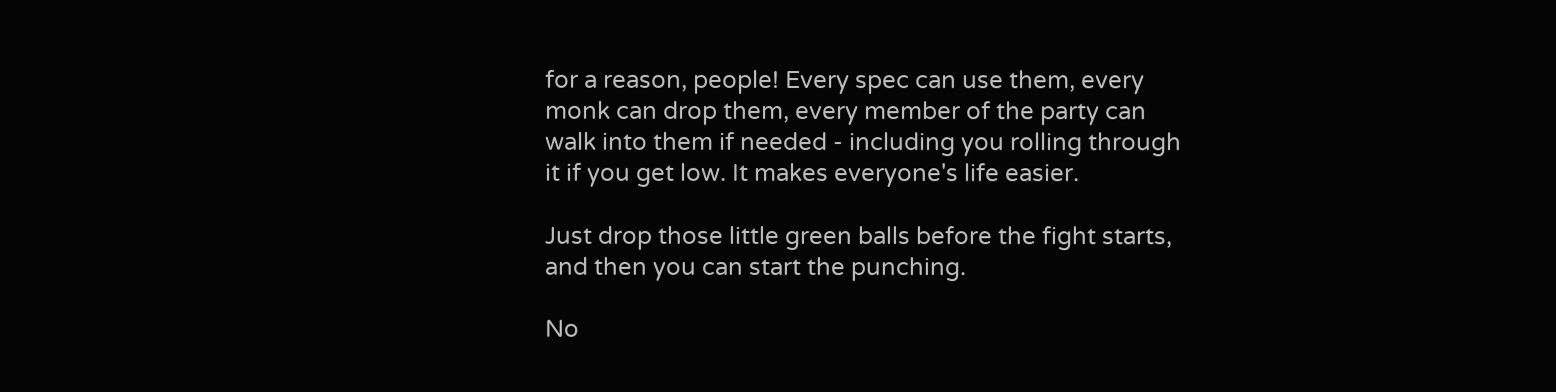for a reason, people! Every spec can use them, every monk can drop them, every member of the party can walk into them if needed - including you rolling through it if you get low. It makes everyone's life easier.

Just drop those little green balls before the fight starts, and then you can start the punching.

No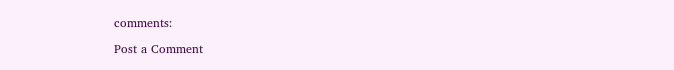comments:

Post a Comment